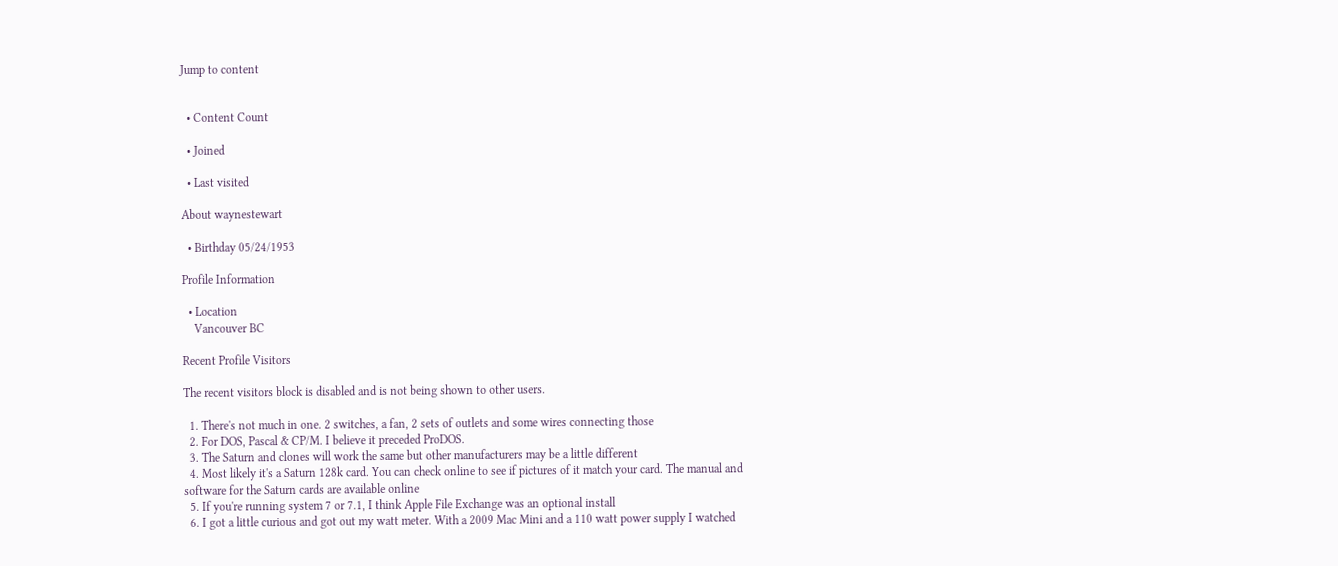Jump to content


  • Content Count

  • Joined

  • Last visited

About waynestewart

  • Birthday 05/24/1953

Profile Information

  • Location
    Vancouver BC

Recent Profile Visitors

The recent visitors block is disabled and is not being shown to other users.

  1. There's not much in one. 2 switches, a fan, 2 sets of outlets and some wires connecting those
  2. For DOS, Pascal & CP/M. I believe it preceded ProDOS.
  3. The Saturn and clones will work the same but other manufacturers may be a little different
  4. Most likely it's a Saturn 128k card. You can check online to see if pictures of it match your card. The manual and software for the Saturn cards are available online
  5. If you're running system 7 or 7.1, I think Apple File Exchange was an optional install
  6. I got a little curious and got out my watt meter. With a 2009 Mac Mini and a 110 watt power supply I watched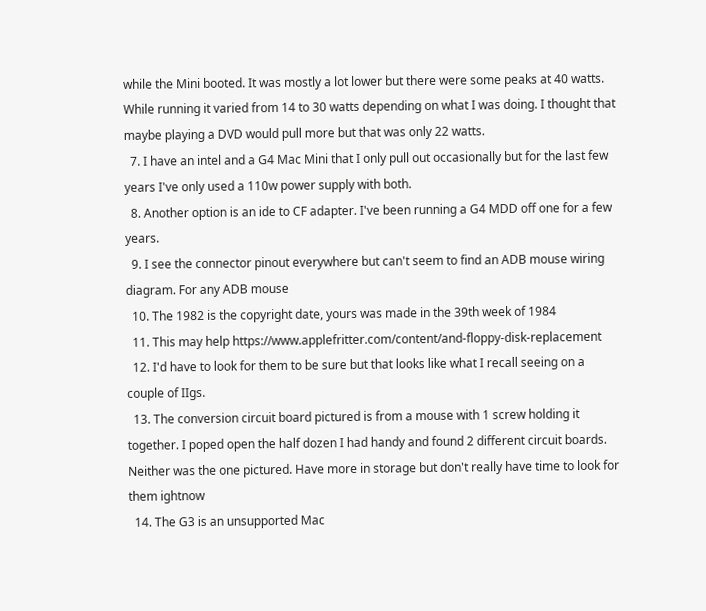while the Mini booted. It was mostly a lot lower but there were some peaks at 40 watts. While running it varied from 14 to 30 watts depending on what I was doing. I thought that maybe playing a DVD would pull more but that was only 22 watts.
  7. I have an intel and a G4 Mac Mini that I only pull out occasionally but for the last few years I've only used a 110w power supply with both.
  8. Another option is an ide to CF adapter. I've been running a G4 MDD off one for a few years.
  9. I see the connector pinout everywhere but can't seem to find an ADB mouse wiring diagram. For any ADB mouse
  10. The 1982 is the copyright date, yours was made in the 39th week of 1984
  11. This may help https://www.applefritter.com/content/and-floppy-disk-replacement
  12. I'd have to look for them to be sure but that looks like what I recall seeing on a couple of IIgs.
  13. The conversion circuit board pictured is from a mouse with 1 screw holding it together. I poped open the half dozen I had handy and found 2 different circuit boards. Neither was the one pictured. Have more in storage but don't really have time to look for them ightnow
  14. The G3 is an unsupported Mac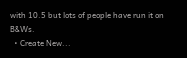with 10.5 but lots of people have run it on B&Ws.
  • Create New...